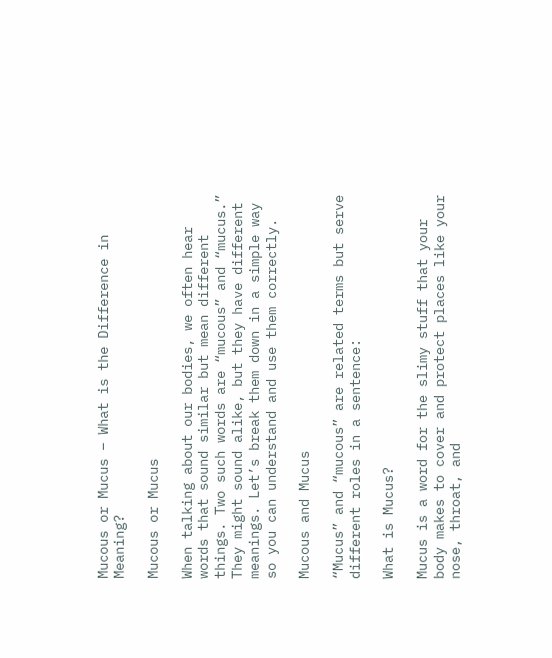Mucous or Mucus – What is the Difference in Meaning?

Mucous or Mucus

When talking about our bodies, we often hear words that sound similar but mean different things. Two such words are “mucous” and “mucus.” They might sound alike, but they have different meanings. Let’s break them down in a simple way so you can understand and use them correctly.

Mucous and Mucus

“Mucus” and “mucous” are related terms but serve different roles in a sentence:

What is Mucus?

Mucus is a word for the slimy stuff that your body makes to cover and protect places like your nose, throat, and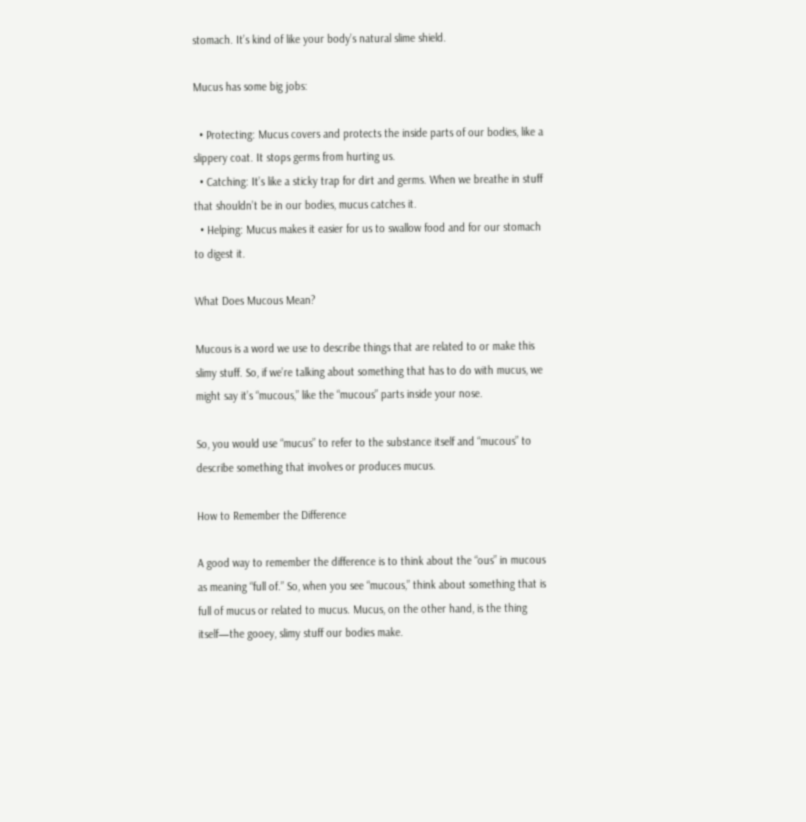stomach. It’s kind of like your body’s natural slime shield.

Mucus has some big jobs:

  • Protecting: Mucus covers and protects the inside parts of our bodies, like a slippery coat. It stops germs from hurting us.
  • Catching: It’s like a sticky trap for dirt and germs. When we breathe in stuff that shouldn’t be in our bodies, mucus catches it.
  • Helping: Mucus makes it easier for us to swallow food and for our stomach to digest it.

What Does Mucous Mean?

Mucous is a word we use to describe things that are related to or make this slimy stuff. So, if we’re talking about something that has to do with mucus, we might say it’s “mucous,” like the “mucous” parts inside your nose.

So, you would use “mucus” to refer to the substance itself and “mucous” to describe something that involves or produces mucus.

How to Remember the Difference

A good way to remember the difference is to think about the “ous” in mucous as meaning “full of.” So, when you see “mucous,” think about something that is full of mucus or related to mucus. Mucus, on the other hand, is the thing itself—the gooey, slimy stuff our bodies make.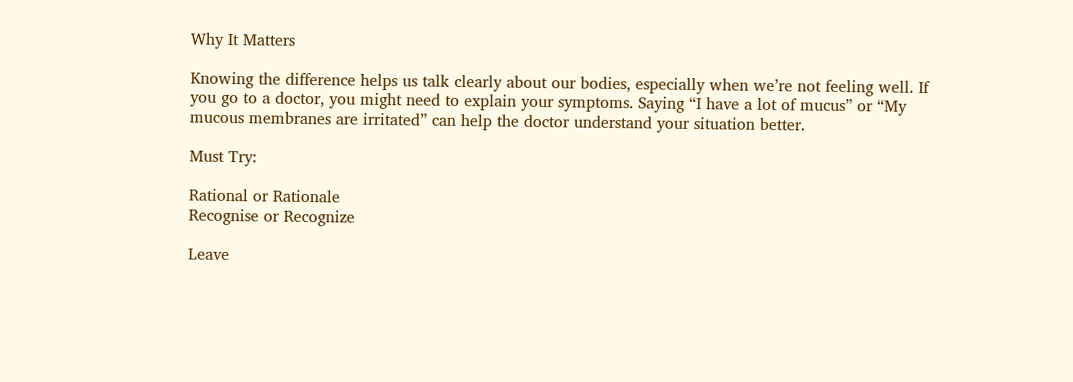Why It Matters

Knowing the difference helps us talk clearly about our bodies, especially when we’re not feeling well. If you go to a doctor, you might need to explain your symptoms. Saying “I have a lot of mucus” or “My mucous membranes are irritated” can help the doctor understand your situation better.

Must Try:

Rational or Rationale
Recognise or Recognize

Leave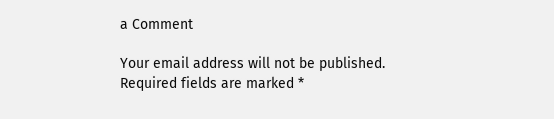a Comment

Your email address will not be published. Required fields are marked *